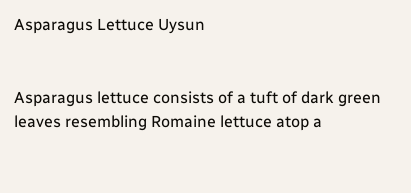Asparagus Lettuce Uysun


Asparagus lettuce consists of a tuft of dark green leaves resembling Romaine lettuce atop a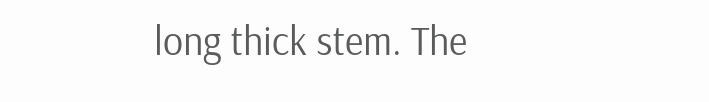long thick stem. The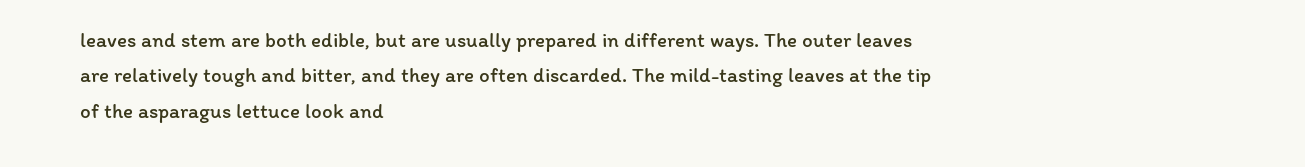leaves and stem are both edible, but are usually prepared in different ways. The outer leaves are relatively tough and bitter, and they are often discarded. The mild-tasting leaves at the tip of the asparagus lettuce look and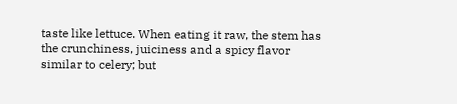taste like lettuce. When eating it raw, the stem has the crunchiness, juiciness and a spicy flavor similar to celery; but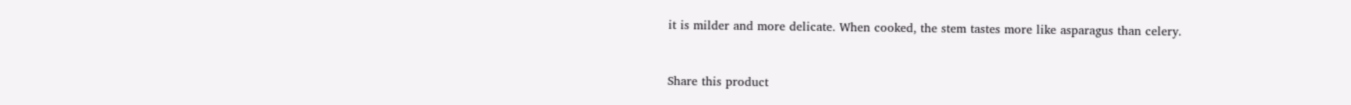it is milder and more delicate. When cooked, the stem tastes more like asparagus than celery.


Share this product